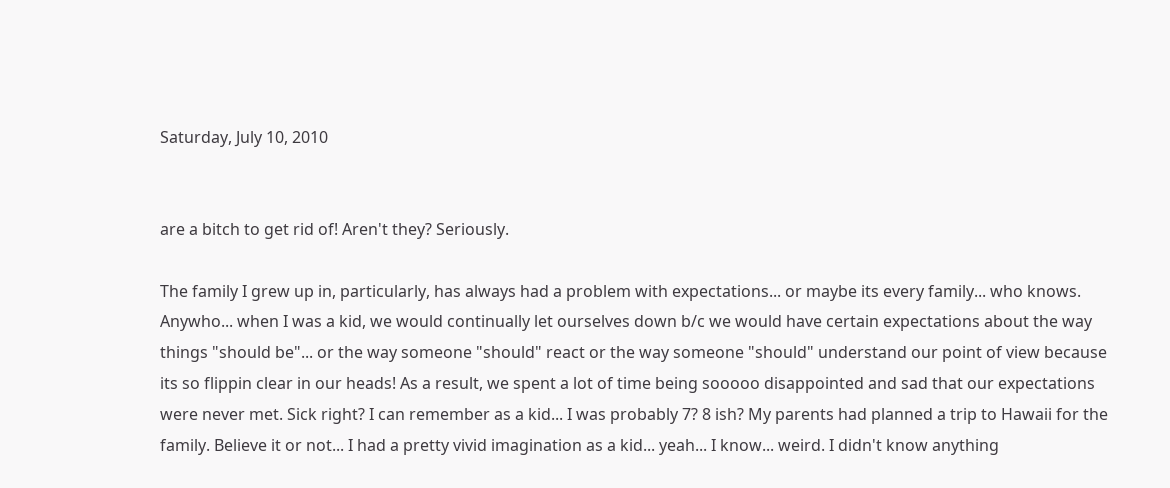Saturday, July 10, 2010


are a bitch to get rid of! Aren't they? Seriously.

The family I grew up in, particularly, has always had a problem with expectations... or maybe its every family... who knows. Anywho... when I was a kid, we would continually let ourselves down b/c we would have certain expectations about the way things "should be"... or the way someone "should" react or the way someone "should" understand our point of view because its so flippin clear in our heads! As a result, we spent a lot of time being sooooo disappointed and sad that our expectations were never met. Sick right? I can remember as a kid... I was probably 7? 8 ish? My parents had planned a trip to Hawaii for the family. Believe it or not... I had a pretty vivid imagination as a kid... yeah... I know... weird. I didn't know anything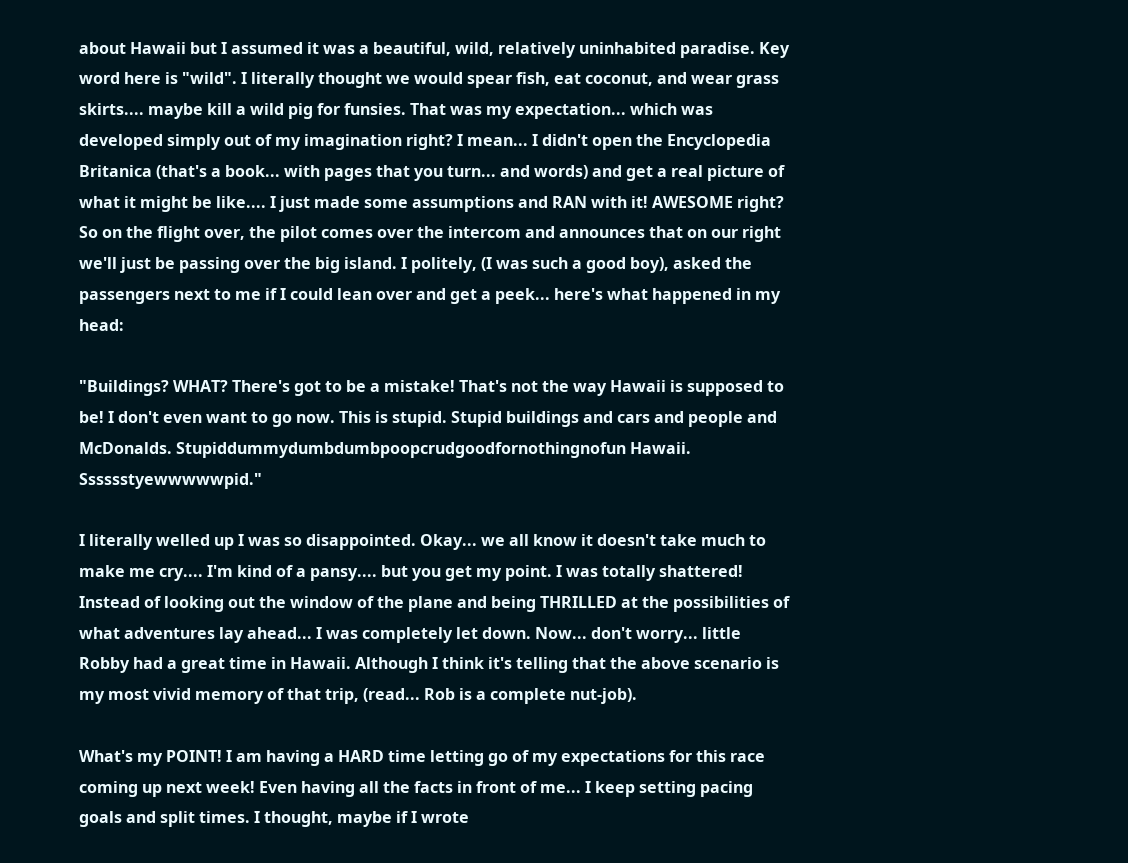about Hawaii but I assumed it was a beautiful, wild, relatively uninhabited paradise. Key word here is "wild". I literally thought we would spear fish, eat coconut, and wear grass skirts.... maybe kill a wild pig for funsies. That was my expectation... which was developed simply out of my imagination right? I mean... I didn't open the Encyclopedia Britanica (that's a book... with pages that you turn... and words) and get a real picture of what it might be like.... I just made some assumptions and RAN with it! AWESOME right? So on the flight over, the pilot comes over the intercom and announces that on our right we'll just be passing over the big island. I politely, (I was such a good boy), asked the passengers next to me if I could lean over and get a peek... here's what happened in my head:

"Buildings? WHAT? There's got to be a mistake! That's not the way Hawaii is supposed to be! I don't even want to go now. This is stupid. Stupid buildings and cars and people and McDonalds. Stupiddummydumbdumbpoopcrudgoodfornothingnofun Hawaii. Sssssstyewwwwwpid."

I literally welled up I was so disappointed. Okay... we all know it doesn't take much to make me cry.... I'm kind of a pansy.... but you get my point. I was totally shattered! Instead of looking out the window of the plane and being THRILLED at the possibilities of what adventures lay ahead... I was completely let down. Now... don't worry... little Robby had a great time in Hawaii. Although I think it's telling that the above scenario is my most vivid memory of that trip, (read... Rob is a complete nut-job).

What's my POINT! I am having a HARD time letting go of my expectations for this race coming up next week! Even having all the facts in front of me... I keep setting pacing goals and split times. I thought, maybe if I wrote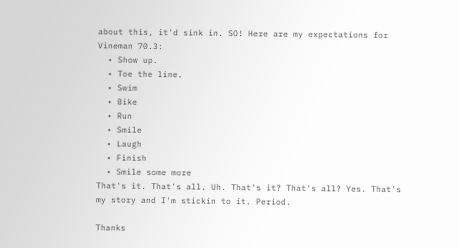about this, it'd sink in. SO! Here are my expectations for Vineman 70.3:
  • Show up.
  • Toe the line.
  • Swim
  • Bike
  • Run
  • Smile
  • Laugh
  • Finish
  • Smile some more
That's it. That's all. Uh. That's it? That's all? Yes. That's my story and I'm stickin to it. Period.

Thanks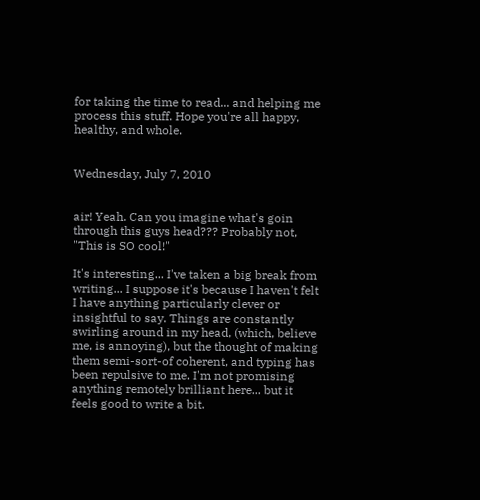for taking the time to read... and helping me process this stuff. Hope you're all happy, healthy, and whole.


Wednesday, July 7, 2010


air! Yeah. Can you imagine what's goin through this guys head??? Probably not, "This is SO cool!"

It's interesting... I've taken a big break from writing... I suppose it's because I haven't felt I have anything particularly clever or insightful to say. Things are constantly swirling around in my head, (which, believe me, is annoying), but the thought of making them semi-sort-of coherent, and typing has been repulsive to me. I'm not promising anything remotely brilliant here... but it feels good to write a bit.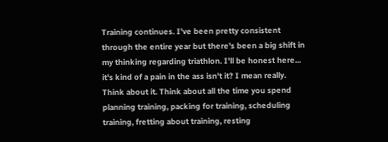Training continues. I've been pretty consistent through the entire year but there's been a big shift in my thinking regarding triathlon. I'll be honest here... it's kind of a pain in the ass isn't it? I mean really. Think about it. Think about all the time you spend planning training, packing for training, scheduling training, fretting about training, resting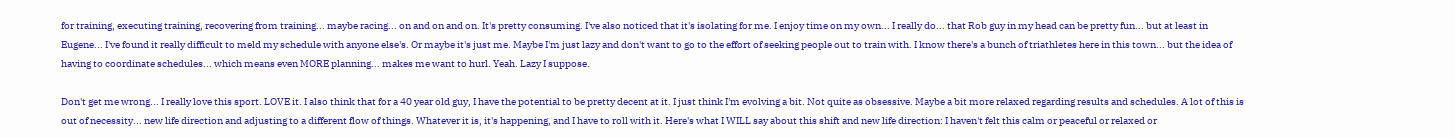for training, executing training, recovering from training... maybe racing... on and on and on. It's pretty consuming. I've also noticed that it's isolating for me. I enjoy time on my own... I really do... that Rob guy in my head can be pretty fun... but at least in Eugene... I've found it really difficult to meld my schedule with anyone else's. Or maybe it's just me. Maybe I'm just lazy and don't want to go to the effort of seeking people out to train with. I know there's a bunch of triathletes here in this town... but the idea of having to coordinate schedules... which means even MORE planning... makes me want to hurl. Yeah. Lazy I suppose.

Don't get me wrong... I really love this sport. LOVE it. I also think that for a 40 year old guy, I have the potential to be pretty decent at it. I just think I'm evolving a bit. Not quite as obsessive. Maybe a bit more relaxed regarding results and schedules. A lot of this is out of necessity... new life direction and adjusting to a different flow of things. Whatever it is, it's happening, and I have to roll with it. Here's what I WILL say about this shift and new life direction: I haven't felt this calm or peaceful or relaxed or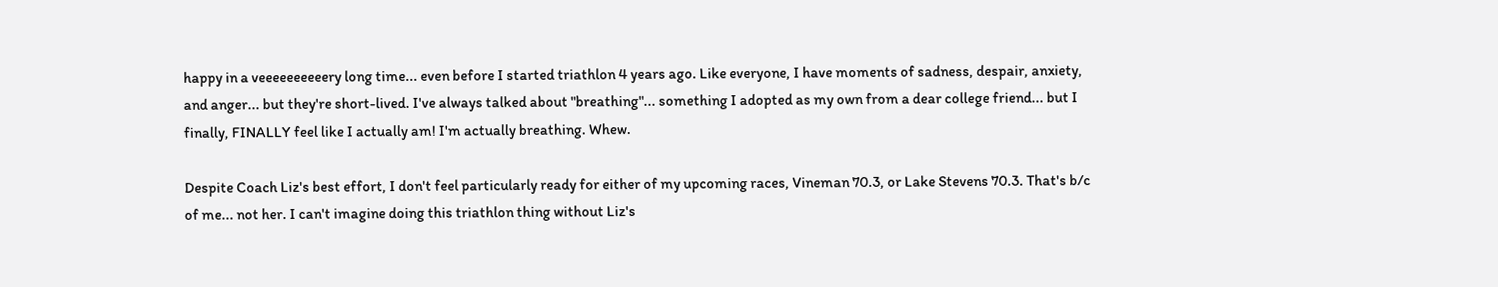happy in a veeeeeeeeeery long time... even before I started triathlon 4 years ago. Like everyone, I have moments of sadness, despair, anxiety, and anger... but they're short-lived. I've always talked about "breathing"... something I adopted as my own from a dear college friend... but I finally, FINALLY feel like I actually am! I'm actually breathing. Whew.

Despite Coach Liz's best effort, I don't feel particularly ready for either of my upcoming races, Vineman 70.3, or Lake Stevens 70.3. That's b/c of me... not her. I can't imagine doing this triathlon thing without Liz's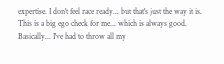expertise. I don't feel race ready... but that's just the way it is. This is a big ego check for me... which is always good. Basically... I've had to throw all my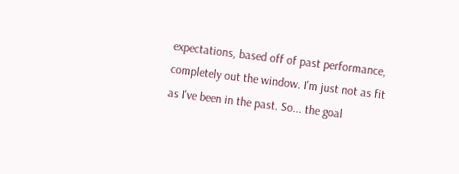expectations, based off of past performance, completely out the window. I'm just not as fit as I've been in the past. So... the goal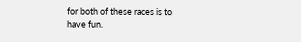for both of these races is to have fun.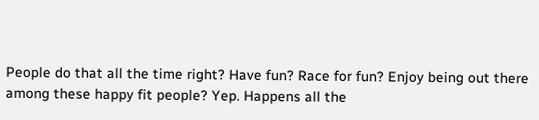People do that all the time right? Have fun? Race for fun? Enjoy being out there among these happy fit people? Yep. Happens all the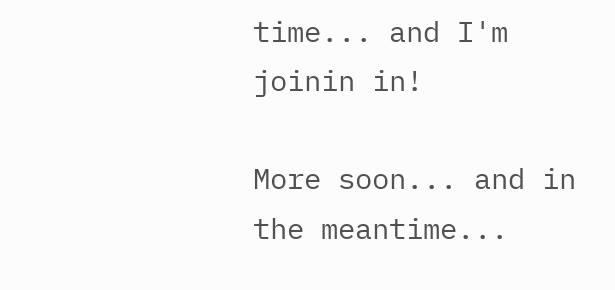time... and I'm joinin in!

More soon... and in the meantime...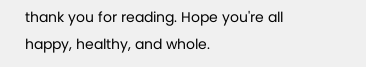thank you for reading. Hope you're all happy, healthy, and whole.